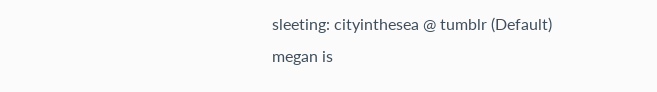sleeting: cityinthesea @ tumblr (Default)
megan is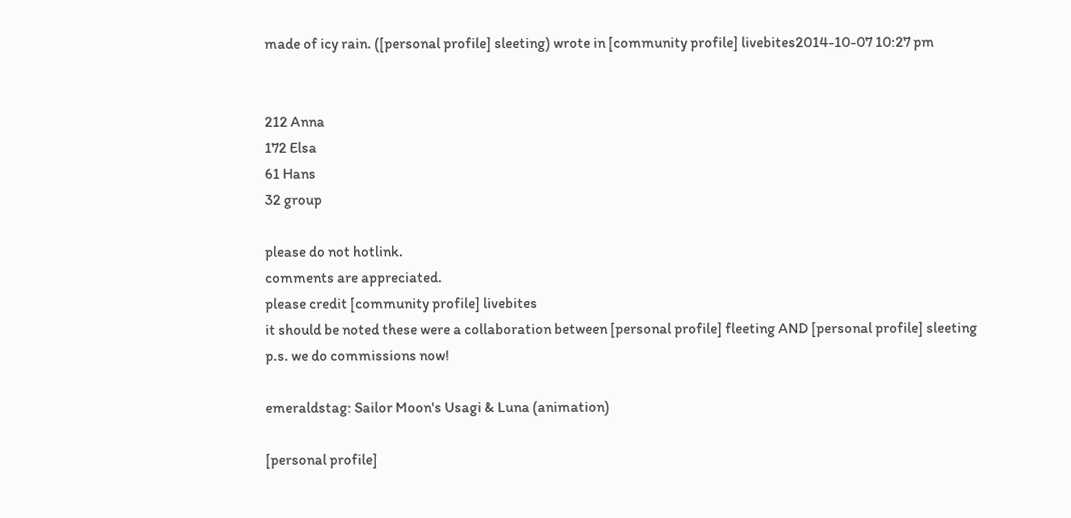made of icy rain. ([personal profile] sleeting) wrote in [community profile] livebites2014-10-07 10:27 pm


212 Anna
172 Elsa
61 Hans
32 group

please do not hotlink.
comments are appreciated.
please credit [community profile] livebites
it should be noted these were a collaboration between [personal profile] fleeting AND [personal profile] sleeting
p.s. we do commissions now!

emeraldstag: Sailor Moon's Usagi & Luna (animation)

[personal profile]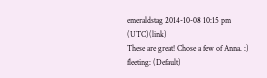emeraldstag 2014-10-08 10:15 pm (UTC)(link)
These are great! Chose a few of Anna. :)
fleeting: (Default)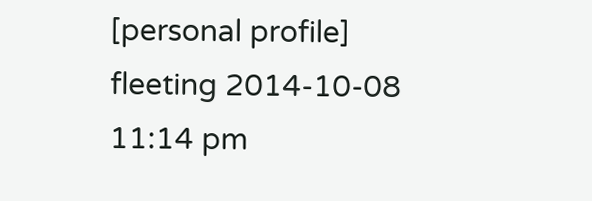[personal profile] fleeting 2014-10-08 11:14 pm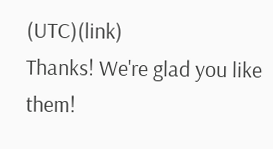(UTC)(link)
Thanks! We're glad you like them!